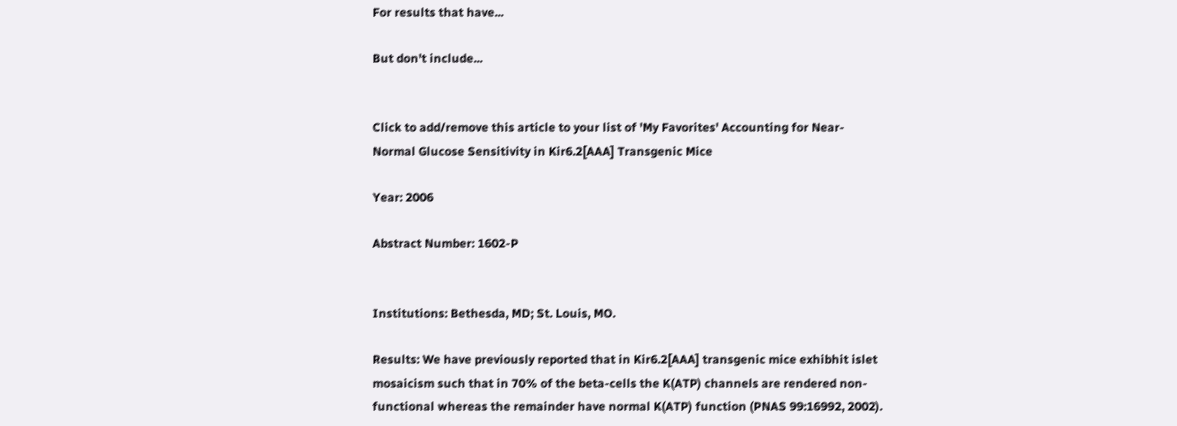For results that have...

But don't include...


Click to add/remove this article to your list of 'My Favorites' Accounting for Near-Normal Glucose Sensitivity in Kir6.2[AAA] Transgenic Mice

Year: 2006

Abstract Number: 1602-P


Institutions: Bethesda, MD; St. Louis, MO.

Results: We have previously reported that in Kir6.2[AAA] transgenic mice exhibhit islet mosaicism such that in 70% of the beta-cells the K(ATP) channels are rendered non-functional whereas the remainder have normal K(ATP) function (PNAS 99:16992, 2002).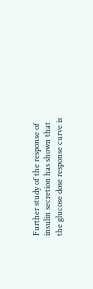Further study of the response of insulin secretion has shown that the glucose dose response curve is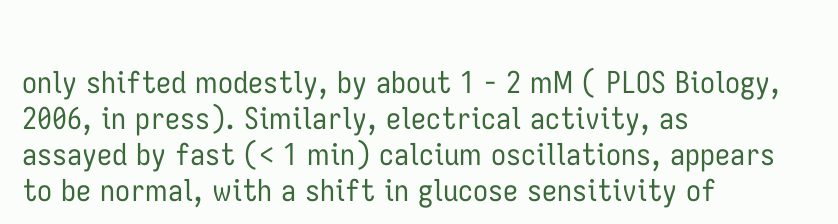only shifted modestly, by about 1 - 2 mM ( PLOS Biology, 2006, in press). Similarly, electrical activity, as assayed by fast (< 1 min) calcium oscillations, appears to be normal, with a shift in glucose sensitivity of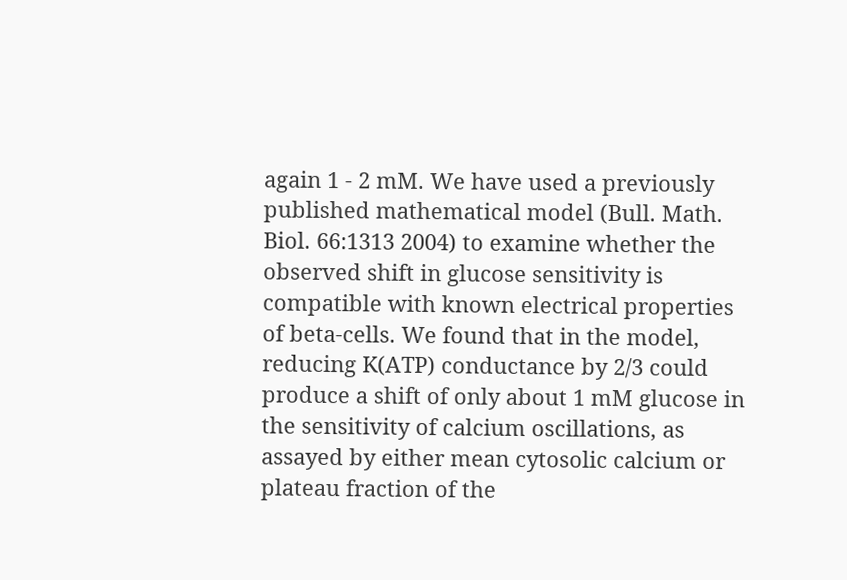again 1 - 2 mM. We have used a previously published mathematical model (Bull. Math. Biol. 66:1313 2004) to examine whether the observed shift in glucose sensitivity is compatible with known electrical properties of beta-cells. We found that in the model, reducing K(ATP) conductance by 2/3 could produce a shift of only about 1 mM glucose in the sensitivity of calcium oscillations, as assayed by either mean cytosolic calcium or plateau fraction of the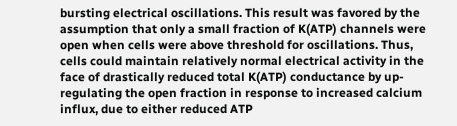bursting electrical oscillations. This result was favored by the assumption that only a small fraction of K(ATP) channels were open when cells were above threshold for oscillations. Thus, cells could maintain relatively normal electrical activity in the face of drastically reduced total K(ATP) conductance by up-regulating the open fraction in response to increased calcium influx, due to either reduced ATP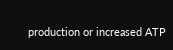production or increased ATP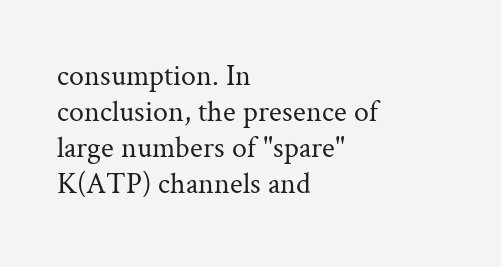consumption. In conclusion, the presence of large numbers of "spare" K(ATP) channels and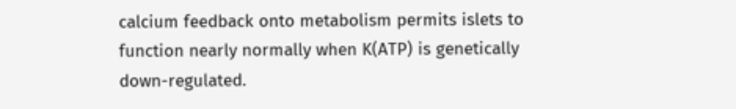calcium feedback onto metabolism permits islets to function nearly normally when K(ATP) is genetically down-regulated.